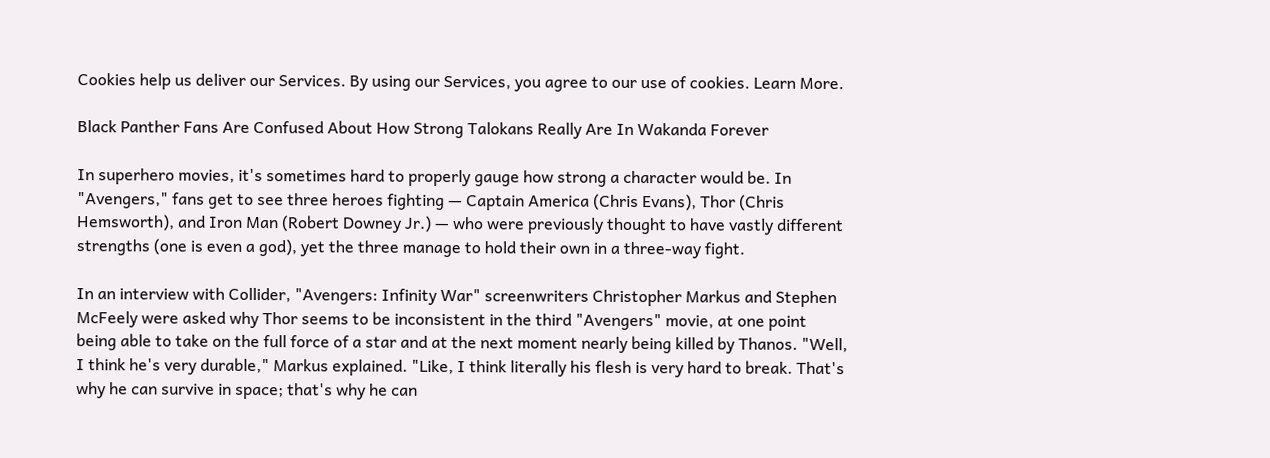Cookies help us deliver our Services. By using our Services, you agree to our use of cookies. Learn More.

Black Panther Fans Are Confused About How Strong Talokans Really Are In Wakanda Forever

In superhero movies, it's sometimes hard to properly gauge how strong a character would be. In "Avengers," fans get to see three heroes fighting — Captain America (Chris Evans), Thor (Chris Hemsworth), and Iron Man (Robert Downey Jr.) — who were previously thought to have vastly different strengths (one is even a god), yet the three manage to hold their own in a three-way fight.

In an interview with Collider, "Avengers: Infinity War" screenwriters Christopher Markus and Stephen McFeely were asked why Thor seems to be inconsistent in the third "Avengers" movie, at one point being able to take on the full force of a star and at the next moment nearly being killed by Thanos. "Well, I think he's very durable," Markus explained. "Like, I think literally his flesh is very hard to break. That's why he can survive in space; that's why he can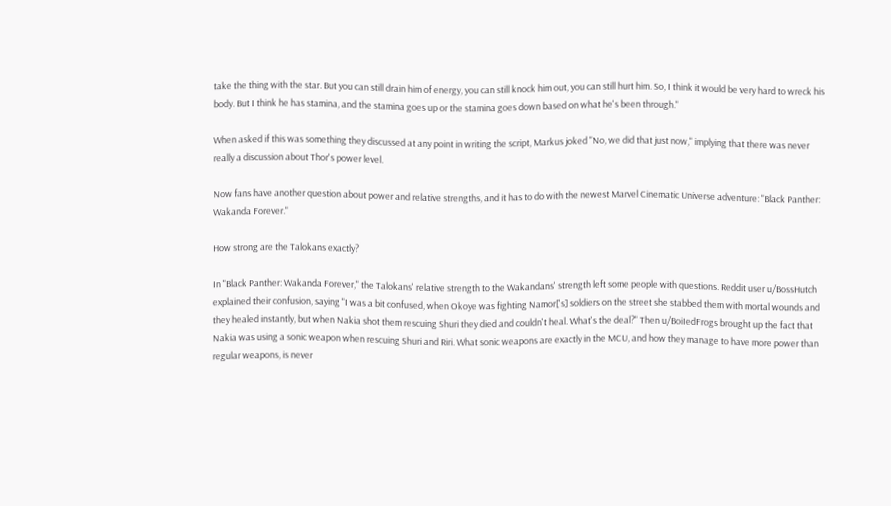take the thing with the star. But you can still drain him of energy, you can still knock him out, you can still hurt him. So, I think it would be very hard to wreck his body. But I think he has stamina, and the stamina goes up or the stamina goes down based on what he's been through."

When asked if this was something they discussed at any point in writing the script, Markus joked "No, we did that just now," implying that there was never really a discussion about Thor's power level.

Now fans have another question about power and relative strengths, and it has to do with the newest Marvel Cinematic Universe adventure: "Black Panther: Wakanda Forever."

How strong are the Talokans exactly?

In "Black Panther: Wakanda Forever," the Talokans' relative strength to the Wakandans' strength left some people with questions. Reddit user u/BossHutch explained their confusion, saying "I was a bit confused, when Okoye was fighting Namor['s] soldiers on the street she stabbed them with mortal wounds and they healed instantly, but when Nakia shot them rescuing Shuri they died and couldn't heal. What's the deal?" Then u/BoiIedFrogs brought up the fact that Nakia was using a sonic weapon when rescuing Shuri and Riri. What sonic weapons are exactly in the MCU, and how they manage to have more power than regular weapons, is never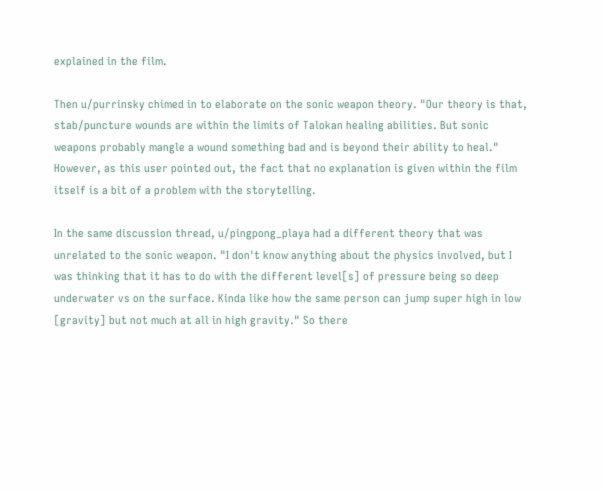explained in the film.

Then u/purrinsky chimed in to elaborate on the sonic weapon theory. "Our theory is that, stab/puncture wounds are within the limits of Talokan healing abilities. But sonic weapons probably mangle a wound something bad and is beyond their ability to heal." However, as this user pointed out, the fact that no explanation is given within the film itself is a bit of a problem with the storytelling.

In the same discussion thread, u/pingpong_playa had a different theory that was unrelated to the sonic weapon. "I don't know anything about the physics involved, but I was thinking that it has to do with the different level[s] of pressure being so deep underwater vs on the surface. Kinda like how the same person can jump super high in low [gravity] but not much at all in high gravity." So there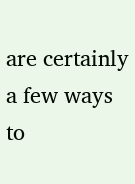are certainly a few ways to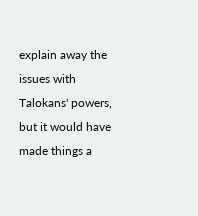explain away the issues with Talokans' powers, but it would have made things a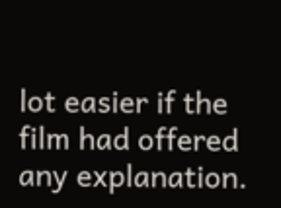lot easier if the film had offered any explanation.